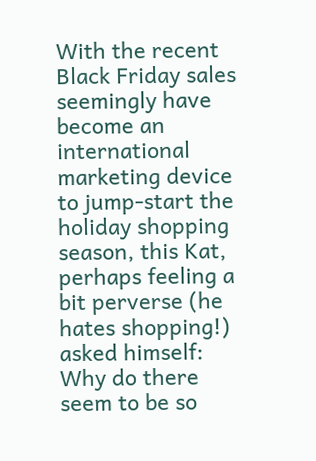With the recent Black Friday sales seemingly have become an international marketing device to jump-start the holiday shopping season, this Kat, perhaps feeling a bit perverse (he hates shopping!) asked himself: Why do there seem to be so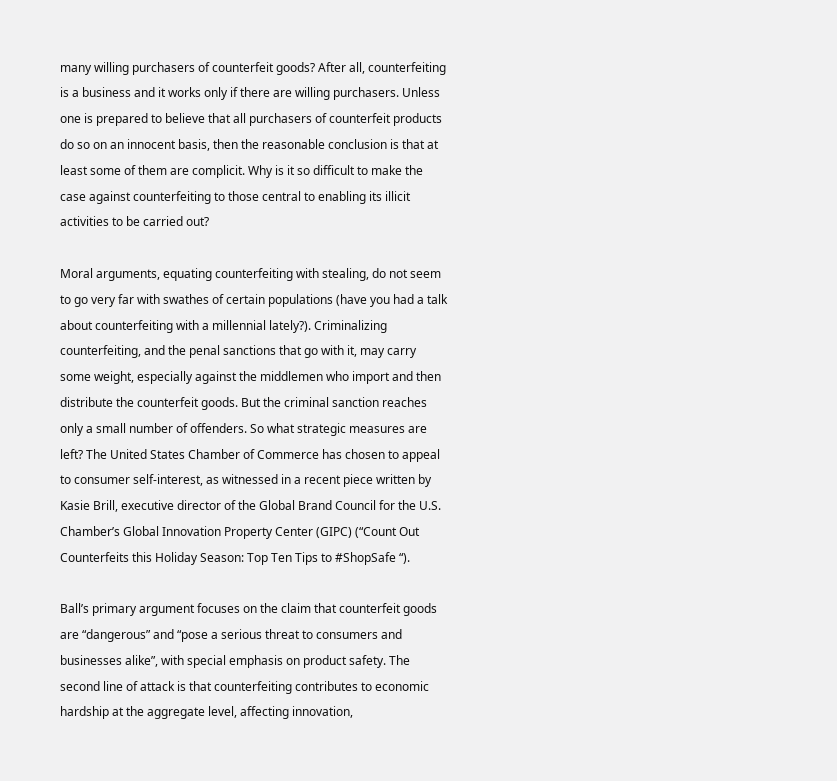many willing purchasers of counterfeit goods? After all, counterfeiting is a business and it works only if there are willing purchasers. Unless one is prepared to believe that all purchasers of counterfeit products do so on an innocent basis, then the reasonable conclusion is that at least some of them are complicit. Why is it so difficult to make the case against counterfeiting to those central to enabling its illicit activities to be carried out?

Moral arguments, equating counterfeiting with stealing, do not seem to go very far with swathes of certain populations (have you had a talk about counterfeiting with a millennial lately?). Criminalizing counterfeiting, and the penal sanctions that go with it, may carry some weight, especially against the middlemen who import and then distribute the counterfeit goods. But the criminal sanction reaches only a small number of offenders. So what strategic measures are left? The United States Chamber of Commerce has chosen to appeal to consumer self-interest, as witnessed in a recent piece written by Kasie Brill, executive director of the Global Brand Council for the U.S. Chamber’s Global Innovation Property Center (GIPC) (“Count Out Counterfeits this Holiday Season: Top Ten Tips to #ShopSafe “).

Ball’s primary argument focuses on the claim that counterfeit goods are “dangerous” and “pose a serious threat to consumers and businesses alike”, with special emphasis on product safety. The second line of attack is that counterfeiting contributes to economic hardship at the aggregate level, affecting innovation,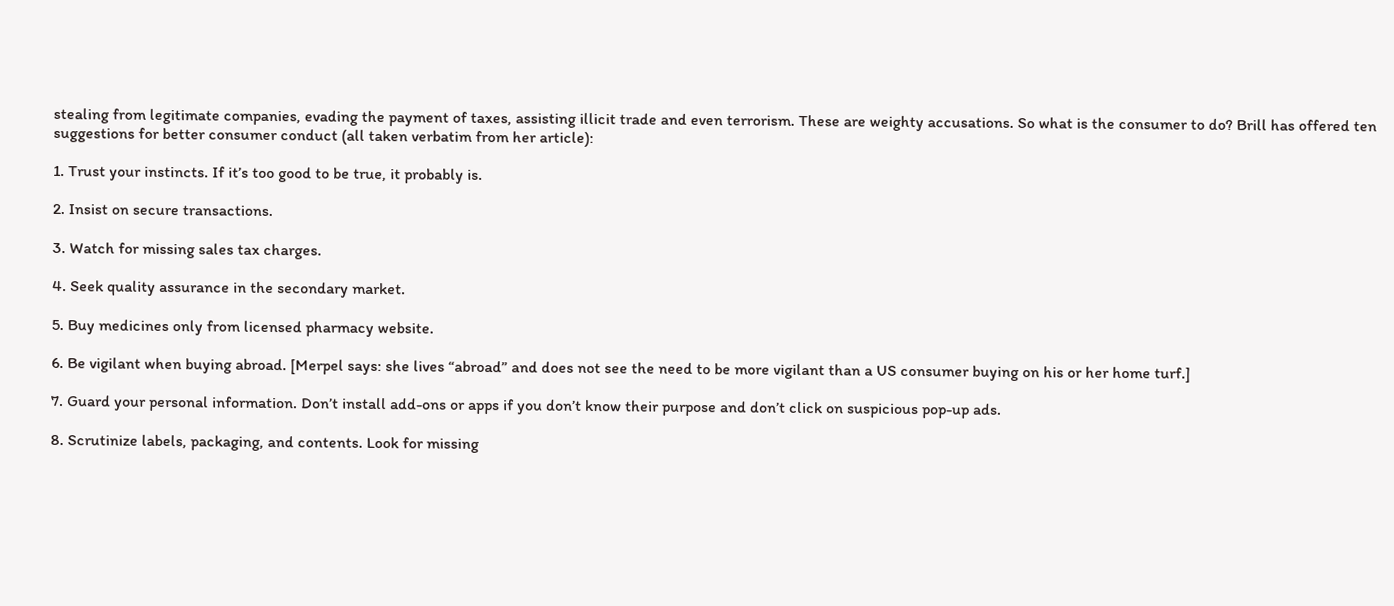stealing from legitimate companies, evading the payment of taxes, assisting illicit trade and even terrorism. These are weighty accusations. So what is the consumer to do? Brill has offered ten suggestions for better consumer conduct (all taken verbatim from her article):

1. Trust your instincts. If it’s too good to be true, it probably is.

2. Insist on secure transactions.

3. Watch for missing sales tax charges.

4. Seek quality assurance in the secondary market.

5. Buy medicines only from licensed pharmacy website.

6. Be vigilant when buying abroad. [Merpel says: she lives “abroad” and does not see the need to be more vigilant than a US consumer buying on his or her home turf.]

7. Guard your personal information. Don’t install add-ons or apps if you don’t know their purpose and don’t click on suspicious pop-up ads.

8. Scrutinize labels, packaging, and contents. Look for missing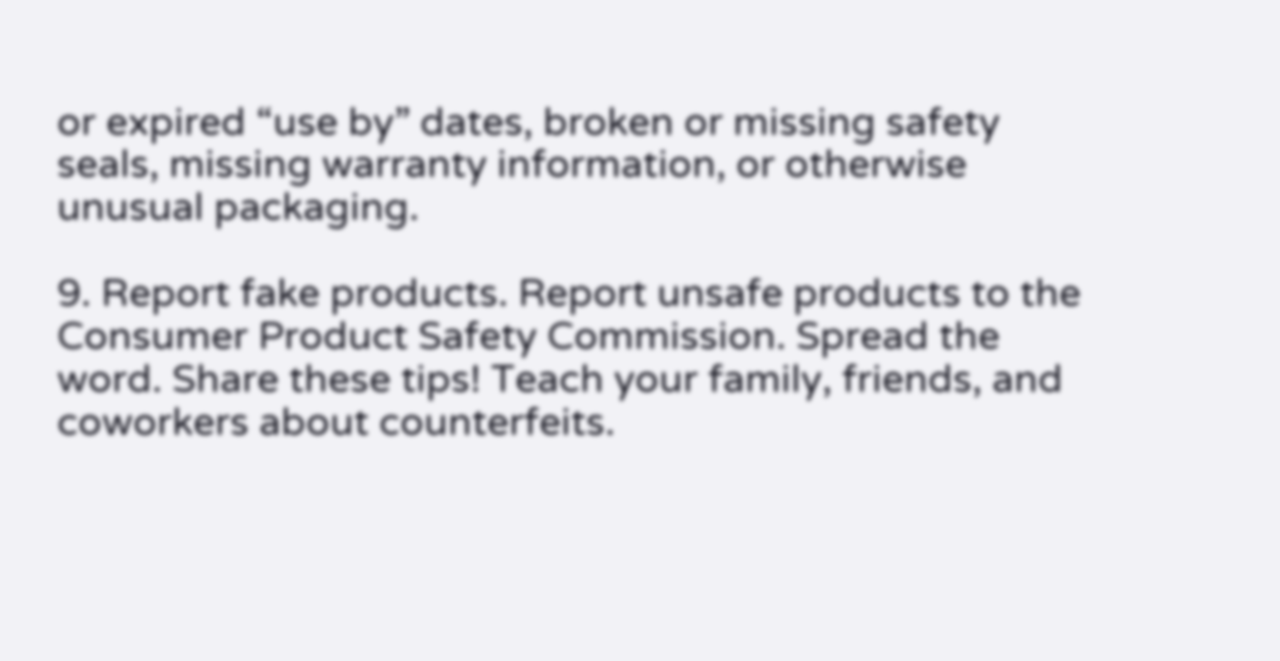or expired “use by” dates, broken or missing safety seals, missing warranty information, or otherwise unusual packaging.

9. Report fake products. Report unsafe products to the Consumer Product Safety Commission. Spread the word. Share these tips! Teach your family, friends, and coworkers about counterfeits.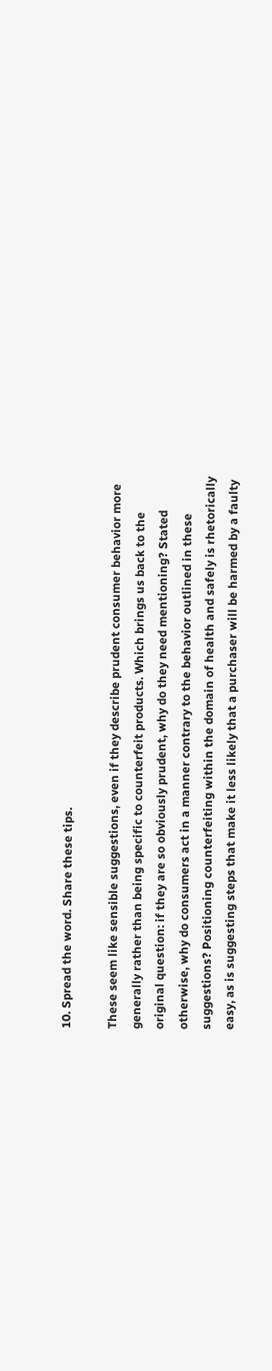10. Spread the word. Share these tips.

These seem like sensible suggestions, even if they describe prudent consumer behavior more generally rather than being specific to counterfeit products. Which brings us back to the original question: if they are so obviously prudent, why do they need mentioning? Stated otherwise, why do consumers act in a manner contrary to the behavior outlined in these suggestions? Positioning counterfeiting within the domain of health and safely is rhetorically easy, as is suggesting steps that make it less likely that a purchaser will be harmed by a faulty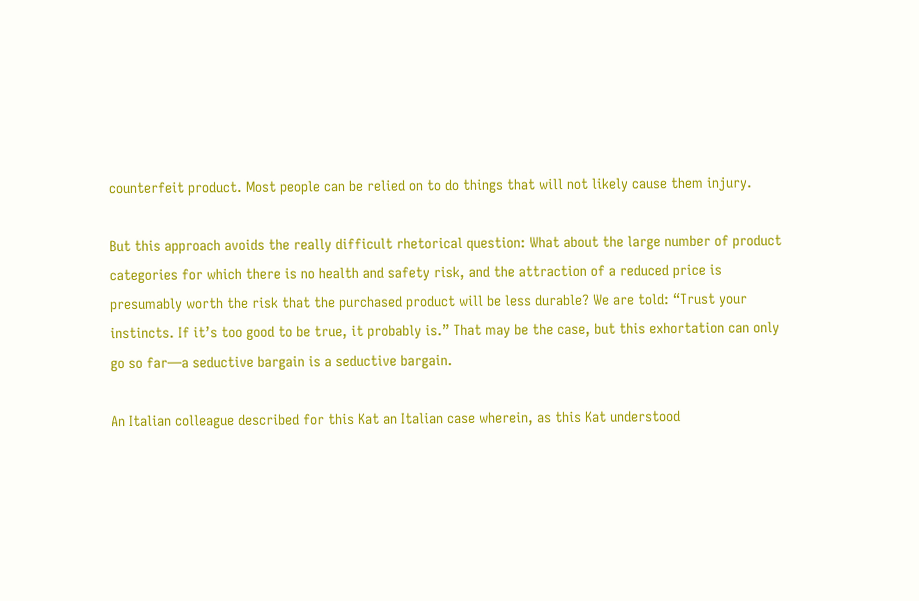counterfeit product. Most people can be relied on to do things that will not likely cause them injury.

But this approach avoids the really difficult rhetorical question: What about the large number of product categories for which there is no health and safety risk, and the attraction of a reduced price is presumably worth the risk that the purchased product will be less durable? We are told: “Trust your instincts. If it’s too good to be true, it probably is.” That may be the case, but this exhortation can only go so far—a seductive bargain is a seductive bargain.

An Italian colleague described for this Kat an Italian case wherein, as this Kat understood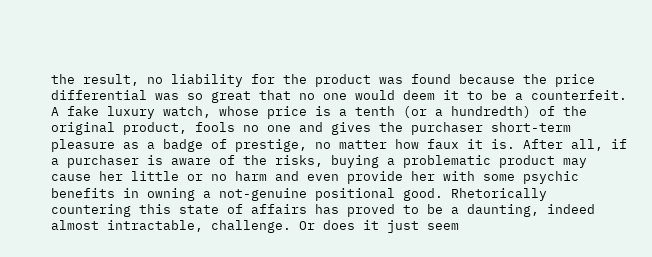the result, no liability for the product was found because the price differential was so great that no one would deem it to be a counterfeit. A fake luxury watch, whose price is a tenth (or a hundredth) of the original product, fools no one and gives the purchaser short-term pleasure as a badge of prestige, no matter how faux it is. After all, if a purchaser is aware of the risks, buying a problematic product may cause her little or no harm and even provide her with some psychic benefits in owning a not-genuine positional good. Rhetorically countering this state of affairs has proved to be a daunting, indeed almost intractable, challenge. Or does it just seem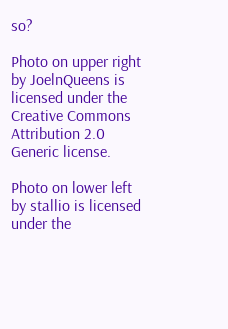so?

Photo on upper right by JoelnQueens is licensed under the Creative Commons Attribution 2.0 Generic license.

Photo on lower left by stallio is licensed under the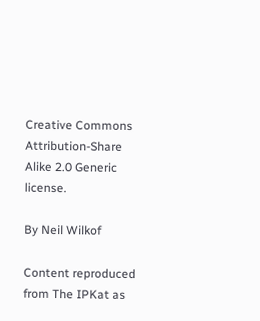Creative Commons Attribution-Share Alike 2.0 Generic license.

By Neil Wilkof

Content reproduced from The IPKat as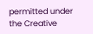permitted under the Creative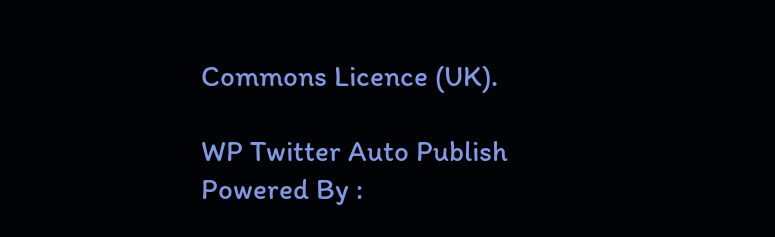Commons Licence (UK).

WP Twitter Auto Publish Powered By :